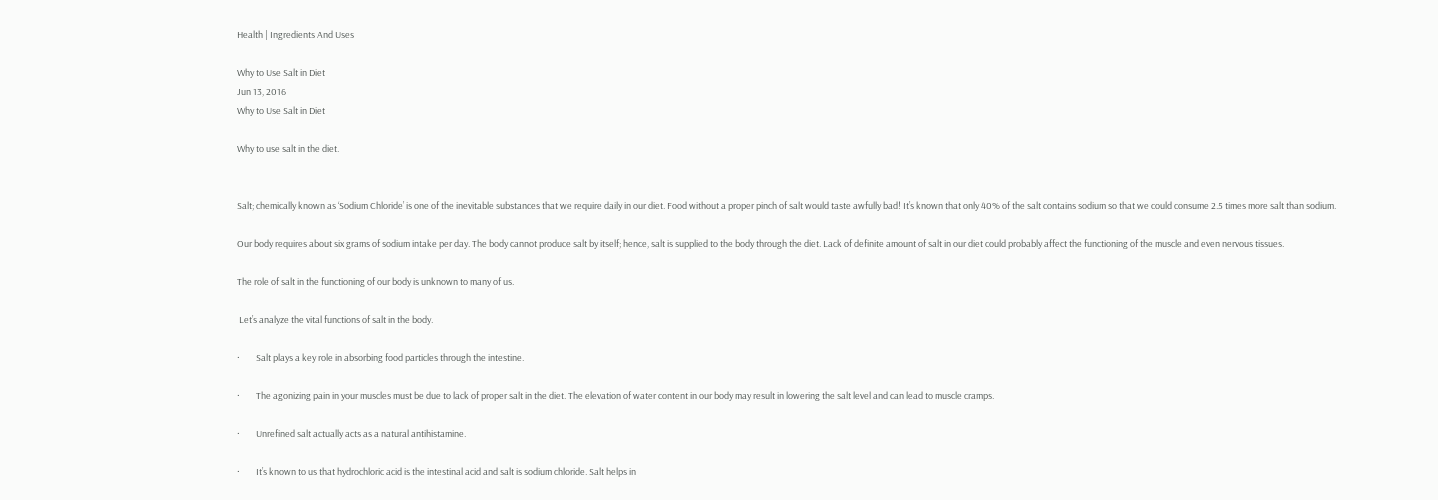Health | Ingredients And Uses

Why to Use Salt in Diet
Jun 13, 2016
Why to Use Salt in Diet

Why to use salt in the diet.


Salt; chemically known as ‘Sodium Chloride’ is one of the inevitable substances that we require daily in our diet. Food without a proper pinch of salt would taste awfully bad! It’s known that only 40% of the salt contains sodium so that we could consume 2.5 times more salt than sodium.

Our body requires about six grams of sodium intake per day. The body cannot produce salt by itself; hence, salt is supplied to the body through the diet. Lack of definite amount of salt in our diet could probably affect the functioning of the muscle and even nervous tissues.

The role of salt in the functioning of our body is unknown to many of us.

 Let’s analyze the vital functions of salt in the body.

·        Salt plays a key role in absorbing food particles through the intestine.

·        The agonizing pain in your muscles must be due to lack of proper salt in the diet. The elevation of water content in our body may result in lowering the salt level and can lead to muscle cramps.

·        Unrefined salt actually acts as a natural antihistamine.

·        It’s known to us that hydrochloric acid is the intestinal acid and salt is sodium chloride. Salt helps in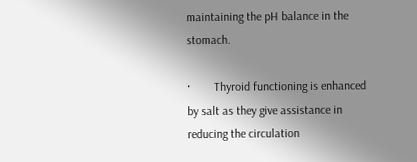maintaining the pH balance in the stomach.

·        Thyroid functioning is enhanced by salt as they give assistance in reducing the circulation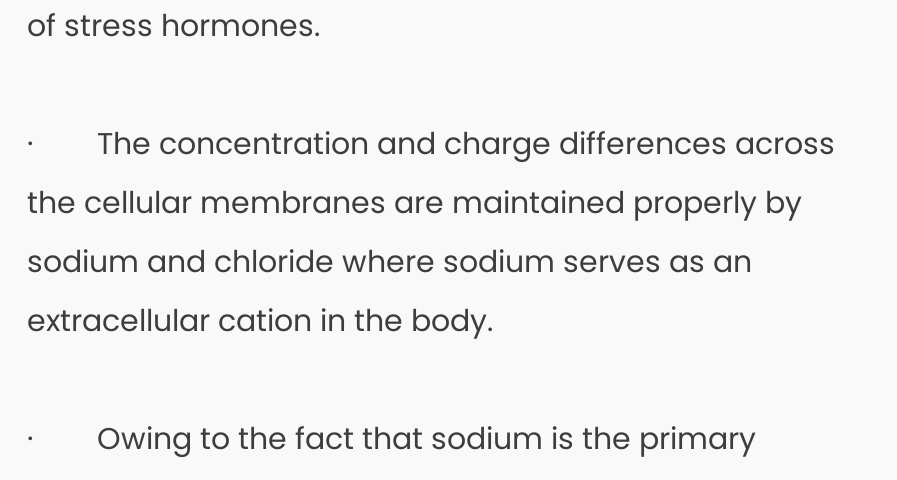of stress hormones.

·        The concentration and charge differences across the cellular membranes are maintained properly by sodium and chloride where sodium serves as an extracellular cation in the body.

·        Owing to the fact that sodium is the primary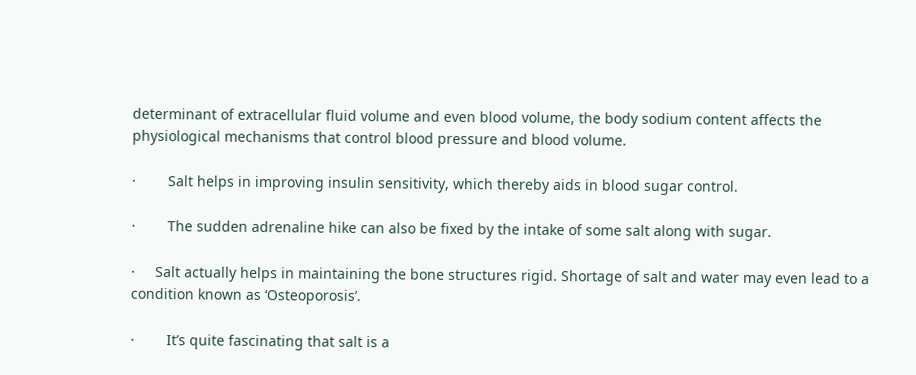determinant of extracellular fluid volume and even blood volume, the body sodium content affects the physiological mechanisms that control blood pressure and blood volume.

·        Salt helps in improving insulin sensitivity, which thereby aids in blood sugar control.

·        The sudden adrenaline hike can also be fixed by the intake of some salt along with sugar.

·     Salt actually helps in maintaining the bone structures rigid. Shortage of salt and water may even lead to a condition known as ‘Osteoporosis’.

·        It’s quite fascinating that salt is a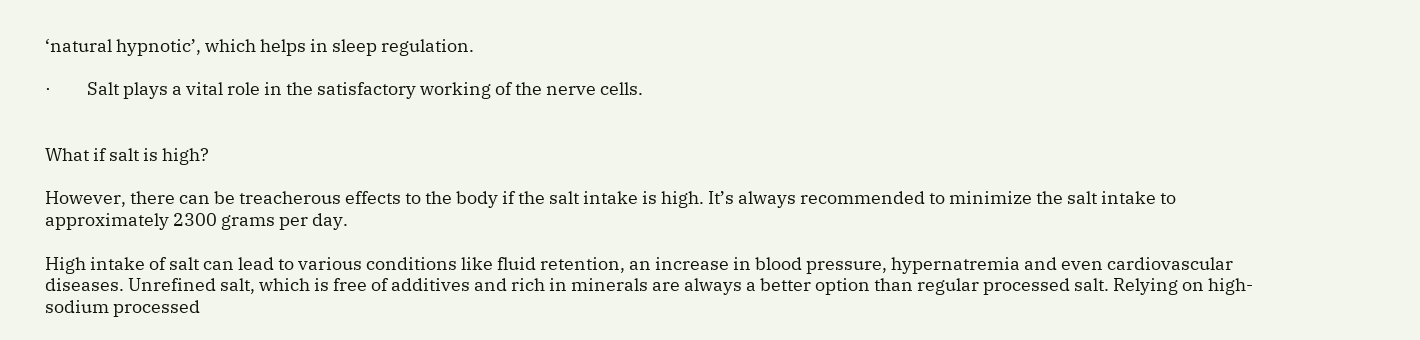‘natural hypnotic’, which helps in sleep regulation.

·         Salt plays a vital role in the satisfactory working of the nerve cells.


What if salt is high?

However, there can be treacherous effects to the body if the salt intake is high. It’s always recommended to minimize the salt intake to approximately 2300 grams per day.

High intake of salt can lead to various conditions like fluid retention, an increase in blood pressure, hypernatremia and even cardiovascular diseases. Unrefined salt, which is free of additives and rich in minerals are always a better option than regular processed salt. Relying on high-sodium processed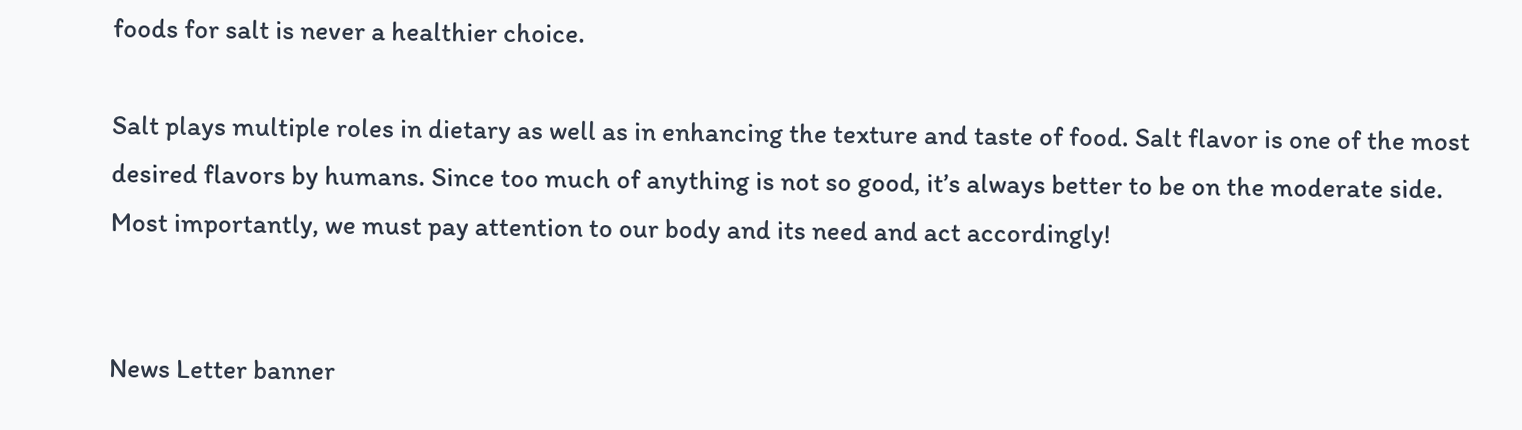foods for salt is never a healthier choice.

Salt plays multiple roles in dietary as well as in enhancing the texture and taste of food. Salt flavor is one of the most desired flavors by humans. Since too much of anything is not so good, it’s always better to be on the moderate side. Most importantly, we must pay attention to our body and its need and act accordingly!


News Letter banner